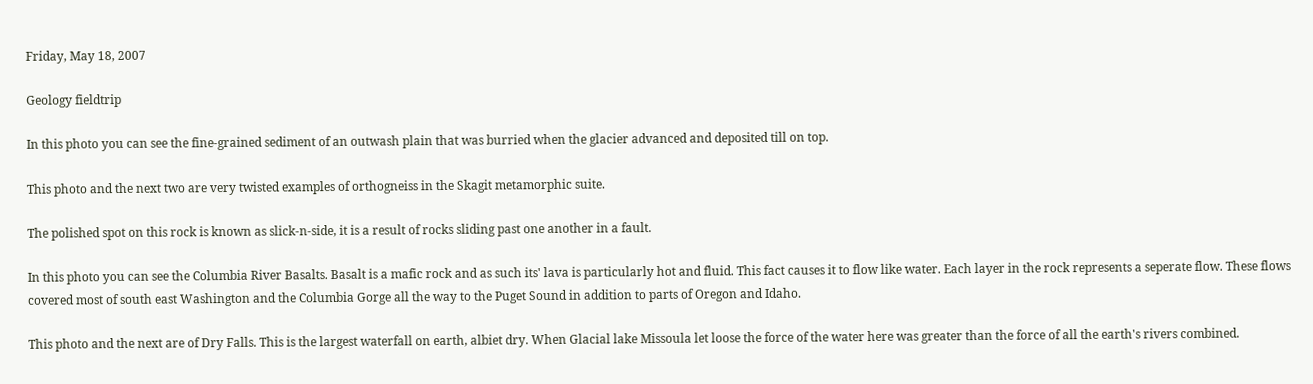Friday, May 18, 2007

Geology fieldtrip

In this photo you can see the fine-grained sediment of an outwash plain that was burried when the glacier advanced and deposited till on top.

This photo and the next two are very twisted examples of orthogneiss in the Skagit metamorphic suite.

The polished spot on this rock is known as slick-n-side, it is a result of rocks sliding past one another in a fault.

In this photo you can see the Columbia River Basalts. Basalt is a mafic rock and as such its' lava is particularly hot and fluid. This fact causes it to flow like water. Each layer in the rock represents a seperate flow. These flows covered most of south east Washington and the Columbia Gorge all the way to the Puget Sound in addition to parts of Oregon and Idaho.

This photo and the next are of Dry Falls. This is the largest waterfall on earth, albiet dry. When Glacial lake Missoula let loose the force of the water here was greater than the force of all the earth's rivers combined.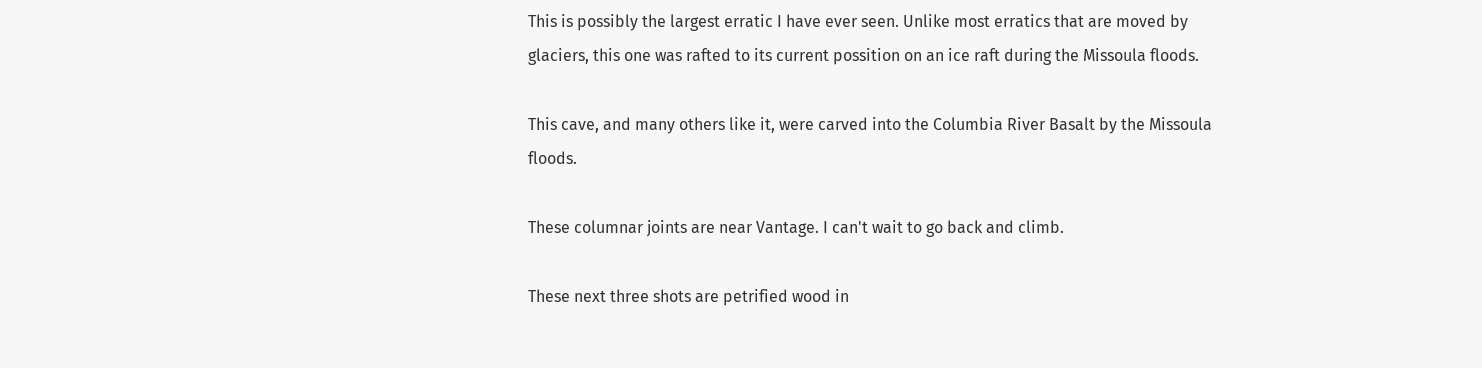This is possibly the largest erratic I have ever seen. Unlike most erratics that are moved by glaciers, this one was rafted to its current possition on an ice raft during the Missoula floods.

This cave, and many others like it, were carved into the Columbia River Basalt by the Missoula floods.

These columnar joints are near Vantage. I can't wait to go back and climb.

These next three shots are petrified wood in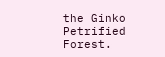the Ginko Petrified Forest.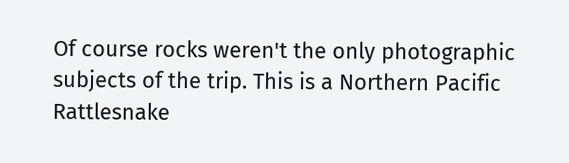Of course rocks weren't the only photographic subjects of the trip. This is a Northern Pacific Rattlesnake